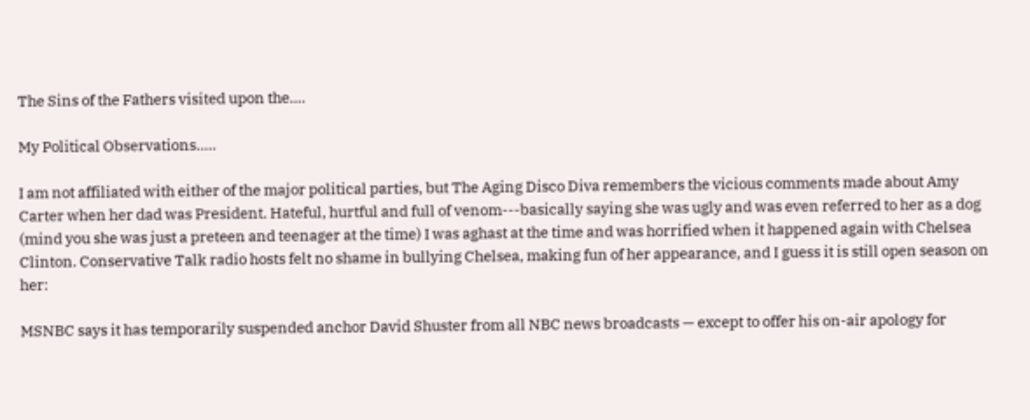The Sins of the Fathers visited upon the....

My Political Observations.....

I am not affiliated with either of the major political parties, but The Aging Disco Diva remembers the vicious comments made about Amy Carter when her dad was President. Hateful, hurtful and full of venom---basically saying she was ugly and was even referred to her as a dog (mind you she was just a preteen and teenager at the time) I was aghast at the time and was horrified when it happened again with Chelsea Clinton. Conservative Talk radio hosts felt no shame in bullying Chelsea, making fun of her appearance, and I guess it is still open season on her:

MSNBC says it has temporarily suspended anchor David Shuster from all NBC news broadcasts — except to offer his on-air apology for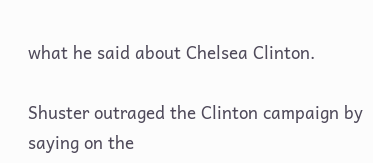what he said about Chelsea Clinton.

Shuster outraged the Clinton campaign by saying on the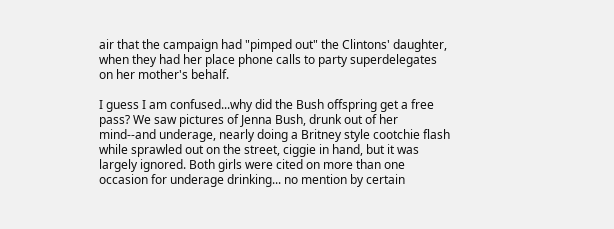air that the campaign had "pimped out" the Clintons' daughter, when they had her place phone calls to party superdelegates on her mother's behalf.

I guess I am confused...why did the Bush offspring get a free pass? We saw pictures of Jenna Bush, drunk out of her mind--and underage, nearly doing a Britney style cootchie flash while sprawled out on the street, ciggie in hand, but it was largely ignored. Both girls were cited on more than one occasion for underage drinking... no mention by certain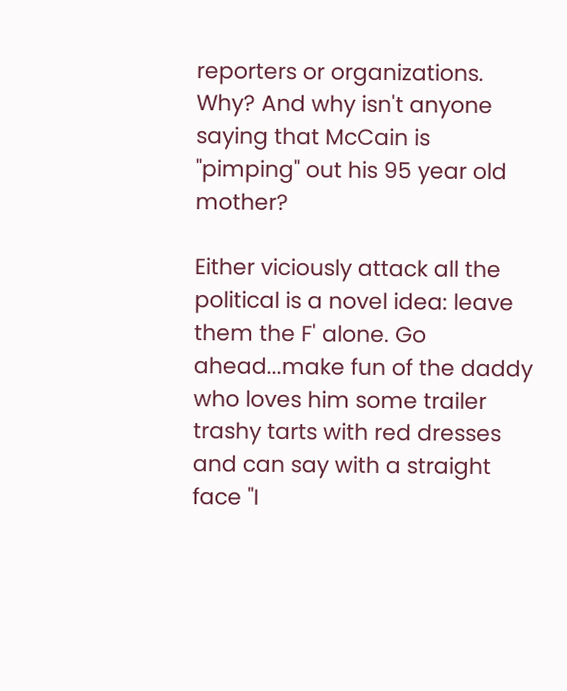reporters or organizations. Why? And why isn't anyone saying that McCain is "pimping" out his 95 year old mother?

Either viciously attack all the political is a novel idea: leave them the F' alone. Go ahead...make fun of the daddy who loves him some trailer trashy tarts with red dresses and can say with a straight face "I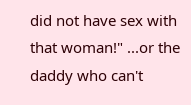did not have sex with that woman!" ...or the daddy who can't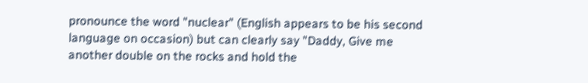pronounce the word "nuclear" (English appears to be his second language on occasion) but can clearly say "Daddy, Give me another double on the rocks and hold the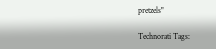pretzels"

Technorati Tags: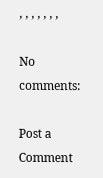, , , , , , ,

No comments:

Post a Comment